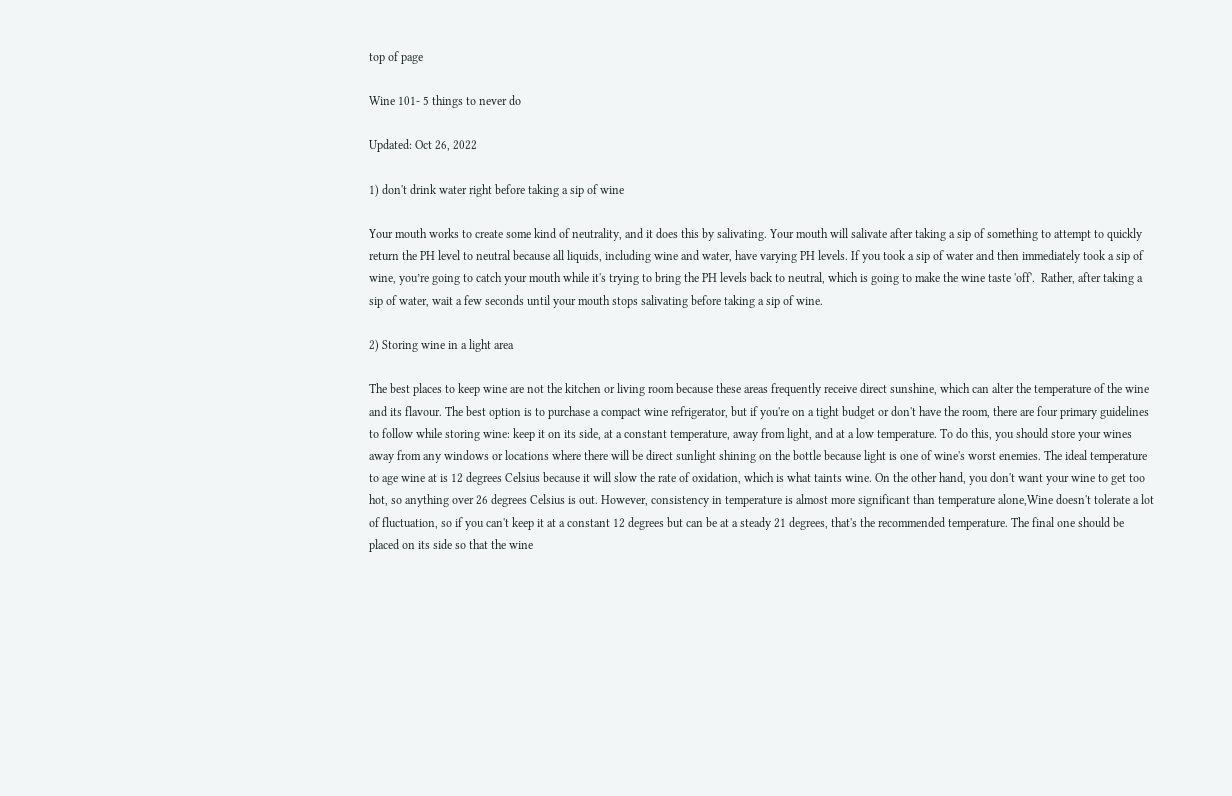top of page

Wine 101- 5 things to never do

Updated: Oct 26, 2022

1) don't drink water right before taking a sip of wine

Your mouth works to create some kind of neutrality, and it does this by salivating. Your mouth will salivate after taking a sip of something to attempt to quickly return the PH level to neutral because all liquids, including wine and water, have varying PH levels. If you took a sip of water and then immediately took a sip of wine, you’re going to catch your mouth while it's trying to bring the PH levels back to neutral, which is going to make the wine taste 'off'.  Rather, after taking a sip of water, wait a few seconds until your mouth stops salivating before taking a sip of wine.

2) Storing wine in a light area

The best places to keep wine are not the kitchen or living room because these areas frequently receive direct sunshine, which can alter the temperature of the wine and its flavour. The best option is to purchase a compact wine refrigerator, but if you're on a tight budget or don't have the room, there are four primary guidelines to follow while storing wine: keep it on its side, at a constant temperature, away from light, and at a low temperature. To do this, you should store your wines away from any windows or locations where there will be direct sunlight shining on the bottle because light is one of wine's worst enemies. The ideal temperature to age wine at is 12 degrees Celsius because it will slow the rate of oxidation, which is what taints wine. On the other hand, you don't want your wine to get too hot, so anything over 26 degrees Celsius is out. However, consistency in temperature is almost more significant than temperature alone,Wine doesn't tolerate a lot of fluctuation, so if you can't keep it at a constant 12 degrees but can be at a steady 21 degrees, that's the recommended temperature. The final one should be placed on its side so that the wine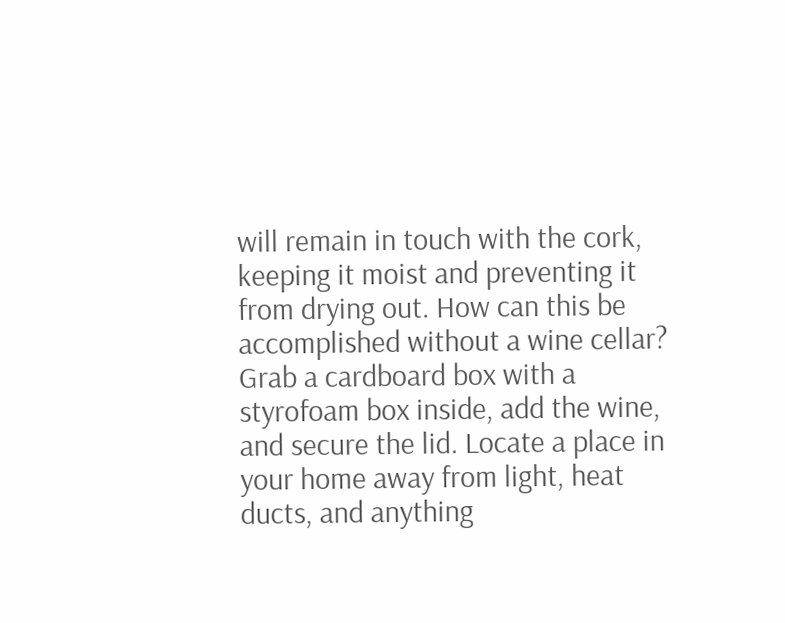will remain in touch with the cork, keeping it moist and preventing it from drying out. How can this be accomplished without a wine cellar? Grab a cardboard box with a styrofoam box inside, add the wine, and secure the lid. Locate a place in your home away from light, heat ducts, and anything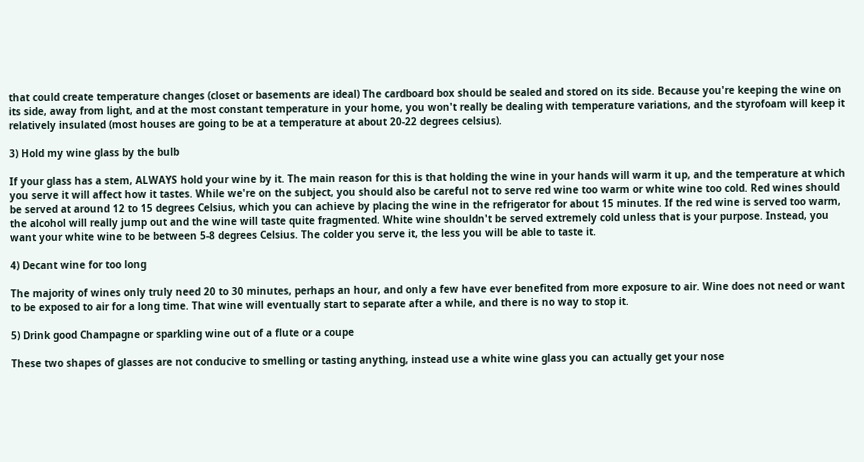that could create temperature changes (closet or basements are ideal) The cardboard box should be sealed and stored on its side. Because you're keeping the wine on its side, away from light, and at the most constant temperature in your home, you won't really be dealing with temperature variations, and the styrofoam will keep it relatively insulated (most houses are going to be at a temperature at about 20-22 degrees celsius).

3) Hold my wine glass by the bulb

If your glass has a stem, ALWAYS hold your wine by it. The main reason for this is that holding the wine in your hands will warm it up, and the temperature at which you serve it will affect how it tastes. While we're on the subject, you should also be careful not to serve red wine too warm or white wine too cold. Red wines should be served at around 12 to 15 degrees Celsius, which you can achieve by placing the wine in the refrigerator for about 15 minutes. If the red wine is served too warm, the alcohol will really jump out and the wine will taste quite fragmented. White wine shouldn't be served extremely cold unless that is your purpose. Instead, you want your white wine to be between 5-8 degrees Celsius. The colder you serve it, the less you will be able to taste it.

4) Decant wine for too long

The majority of wines only truly need 20 to 30 minutes, perhaps an hour, and only a few have ever benefited from more exposure to air. Wine does not need or want to be exposed to air for a long time. That wine will eventually start to separate after a while, and there is no way to stop it.

5) Drink good Champagne or sparkling wine out of a flute or a coupe

These two shapes of glasses are not conducive to smelling or tasting anything, instead use a white wine glass you can actually get your nose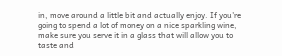in, move around a little bit and actually enjoy. If you're going to spend a lot of money on a nice sparkling wine, make sure you serve it in a glass that will allow you to taste and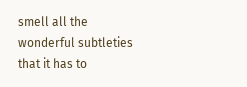smell all the wonderful subtleties that it has to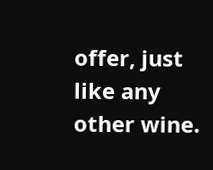offer, just like any other wine.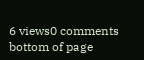6 views0 comments
bottom of page